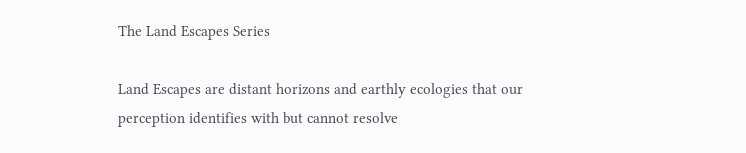The Land Escapes Series

Land Escapes are distant horizons and earthly ecologies that our perception identifies with but cannot resolve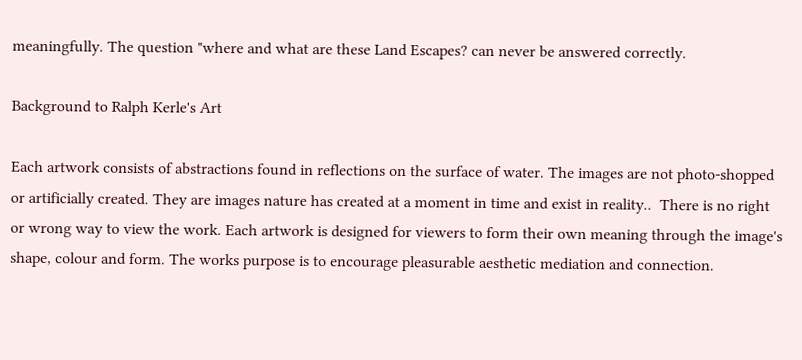meaningfully. The question "where and what are these Land Escapes? can never be answered correctly.

Background to Ralph Kerle's Art

Each artwork consists of abstractions found in reflections on the surface of water. The images are not photo-shopped or artificially created. They are images nature has created at a moment in time and exist in reality..  There is no right or wrong way to view the work. Each artwork is designed for viewers to form their own meaning through the image's shape, colour and form. The works purpose is to encourage pleasurable aesthetic mediation and connection.